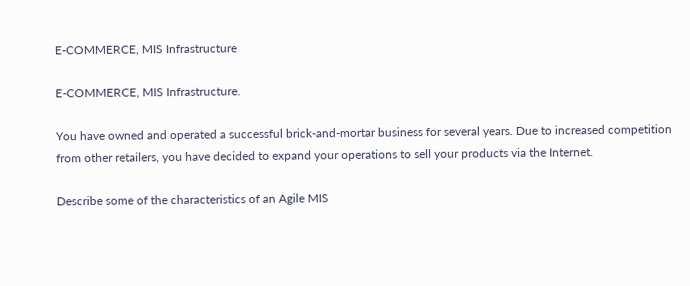E-COMMERCE, MIS Infrastructure

E-COMMERCE, MIS Infrastructure.

You have owned and operated a successful brick-and-mortar business for several years. Due to increased competition from other retailers, you have decided to expand your operations to sell your products via the Internet.

Describe some of the characteristics of an Agile MIS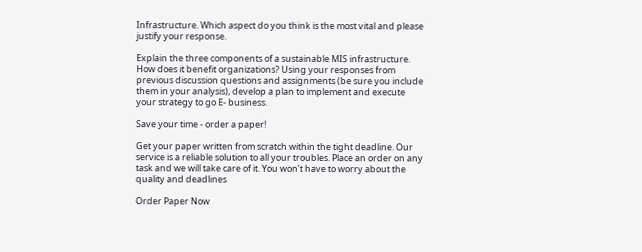Infrastructure. Which aspect do you think is the most vital and please justify your response.

Explain the three components of a sustainable MIS infrastructure. How does it benefit organizations? Using your responses from previous discussion questions and assignments (be sure you include them in your analysis), develop a plan to implement and execute your strategy to go E- business.

Save your time - order a paper!

Get your paper written from scratch within the tight deadline. Our service is a reliable solution to all your troubles. Place an order on any task and we will take care of it. You won’t have to worry about the quality and deadlines

Order Paper Now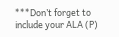***Don’t forget to include your ALA (P)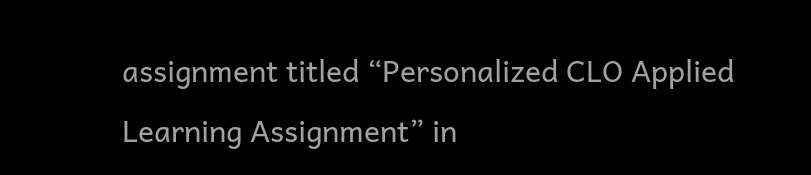assignment titled “Personalized CLO Applied Learning Assignment” in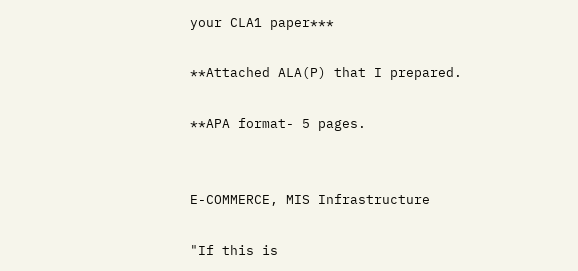your CLA1 paper***

**Attached ALA(P) that I prepared.

**APA format- 5 pages.


E-COMMERCE, MIS Infrastructure

"If this is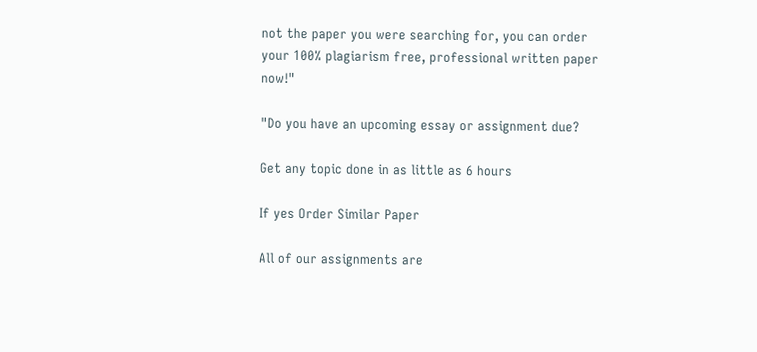not the paper you were searching for, you can order your 100% plagiarism free, professional written paper now!"

"Do you have an upcoming essay or assignment due?

Get any topic done in as little as 6 hours

If yes Order Similar Paper

All of our assignments are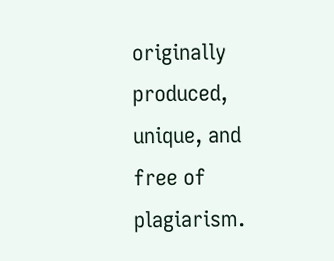originally produced, unique, and free of plagiarism.